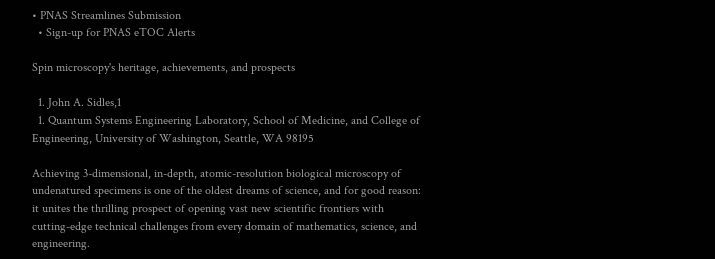• PNAS Streamlines Submission
  • Sign-up for PNAS eTOC Alerts

Spin microscopy's heritage, achievements, and prospects

  1. John A. Sidles,1
  1. Quantum Systems Engineering Laboratory, School of Medicine, and College of Engineering, University of Washington, Seattle, WA 98195

Achieving 3-dimensional, in-depth, atomic-resolution biological microscopy of undenatured specimens is one of the oldest dreams of science, and for good reason: it unites the thrilling prospect of opening vast new scientific frontiers with cutting-edge technical challenges from every domain of mathematics, science, and engineering.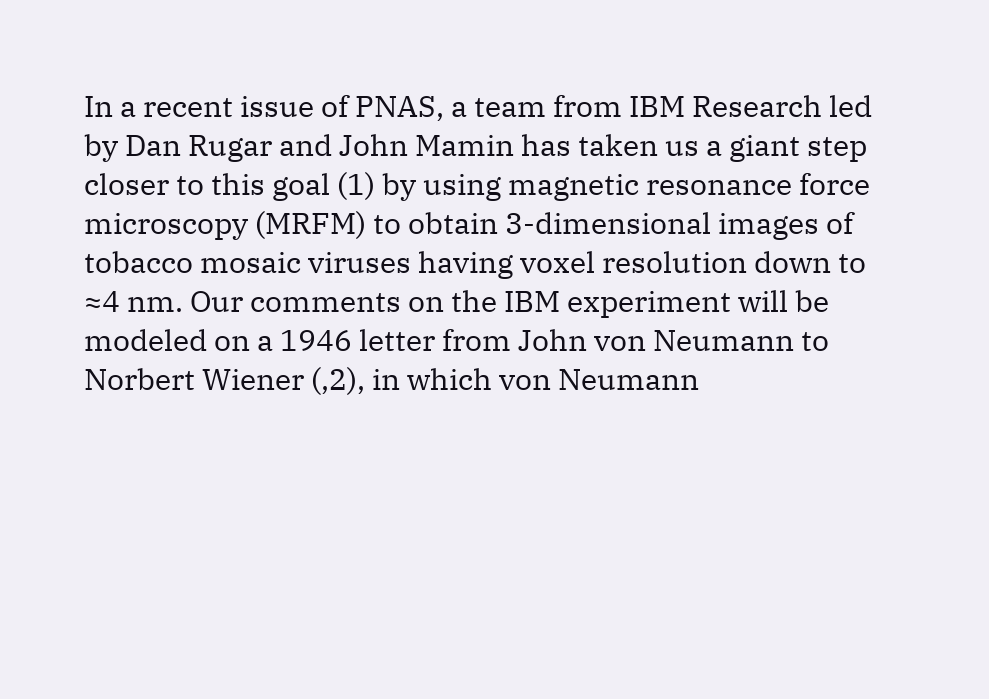In a recent issue of PNAS, a team from IBM Research led by Dan Rugar and John Mamin has taken us a giant step closer to this goal (1) by using magnetic resonance force microscopy (MRFM) to obtain 3-dimensional images of tobacco mosaic viruses having voxel resolution down to ≈4 nm. Our comments on the IBM experiment will be modeled on a 1946 letter from John von Neumann to Norbert Wiener (,2), in which von Neumann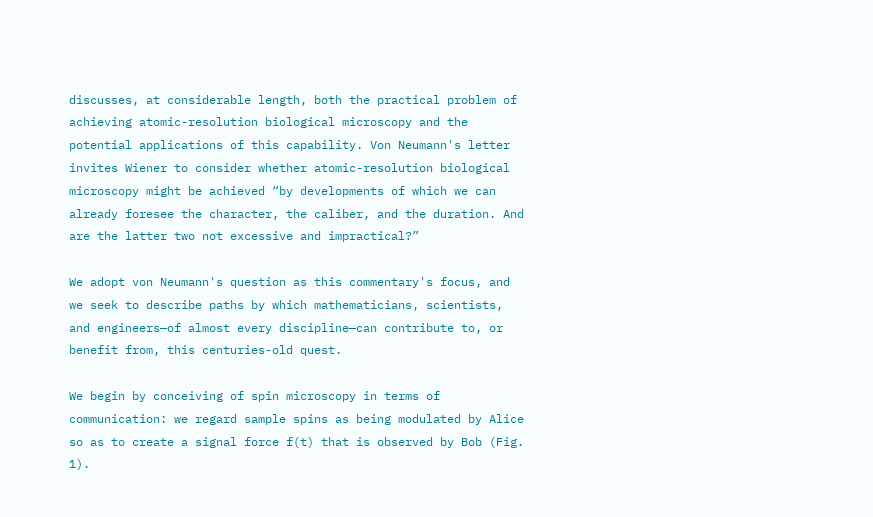discusses, at considerable length, both the practical problem of achieving atomic-resolution biological microscopy and the potential applications of this capability. Von Neumann's letter invites Wiener to consider whether atomic-resolution biological microscopy might be achieved “by developments of which we can already foresee the character, the caliber, and the duration. And are the latter two not excessive and impractical?”

We adopt von Neumann's question as this commentary's focus, and we seek to describe paths by which mathematicians, scientists, and engineers—of almost every discipline—can contribute to, or benefit from, this centuries-old quest.

We begin by conceiving of spin microscopy in terms of communication: we regard sample spins as being modulated by Alice so as to create a signal force f(t) that is observed by Bob (Fig. 1).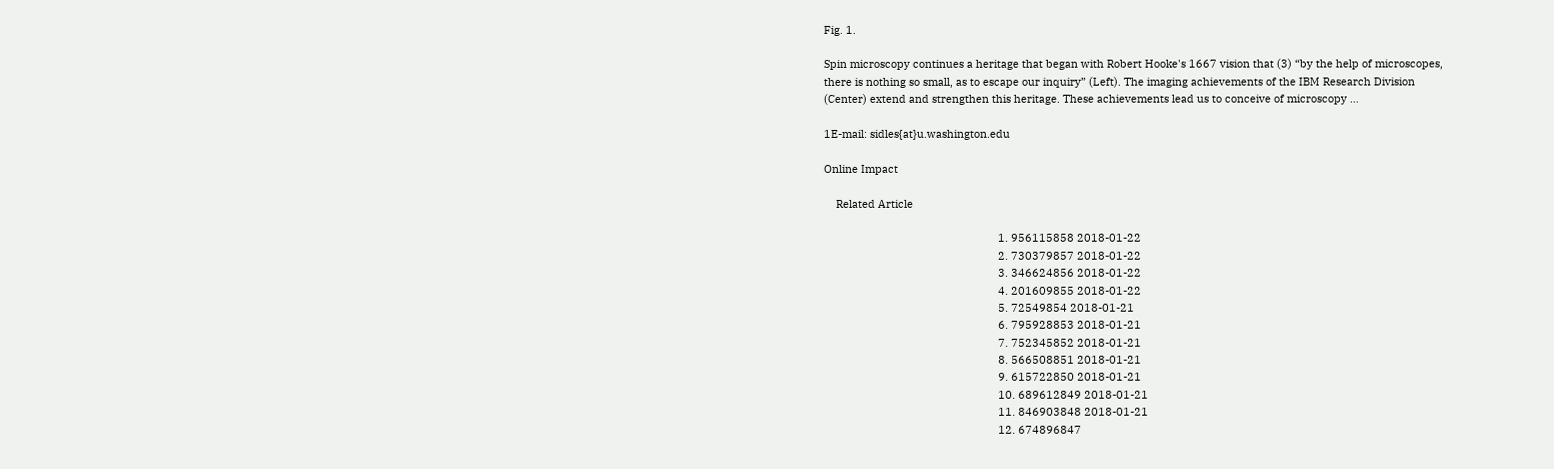Fig. 1.

Spin microscopy continues a heritage that began with Robert Hooke's 1667 vision that (3) “by the help of microscopes, there is nothing so small, as to escape our inquiry” (Left). The imaging achievements of the IBM Research Division (Center) extend and strengthen this heritage. These achievements lead us to conceive of microscopy …

1E-mail: sidles{at}u.washington.edu

Online Impact

    Related Article

                                                          1. 956115858 2018-01-22
                                                          2. 730379857 2018-01-22
                                                          3. 346624856 2018-01-22
                                                          4. 201609855 2018-01-22
                                                          5. 72549854 2018-01-21
                                                          6. 795928853 2018-01-21
                                                          7. 752345852 2018-01-21
                                                          8. 566508851 2018-01-21
                                                          9. 615722850 2018-01-21
                                                          10. 689612849 2018-01-21
                                                          11. 846903848 2018-01-21
                                                          12. 674896847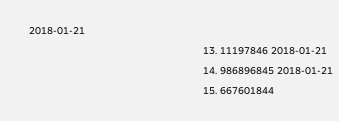2018-01-21
                                                          13. 11197846 2018-01-21
                                                          14. 986896845 2018-01-21
                                                          15. 667601844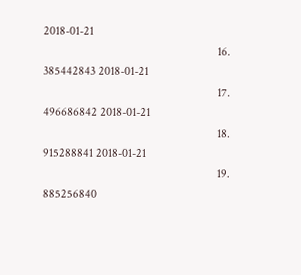2018-01-21
                                                          16. 385442843 2018-01-21
                                                          17. 496686842 2018-01-21
                                                          18. 915288841 2018-01-21
                                                          19. 885256840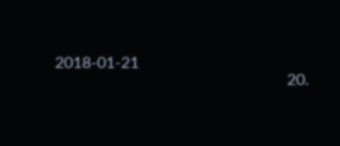2018-01-21
                                                          20.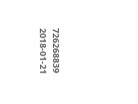726268839 2018-01-21